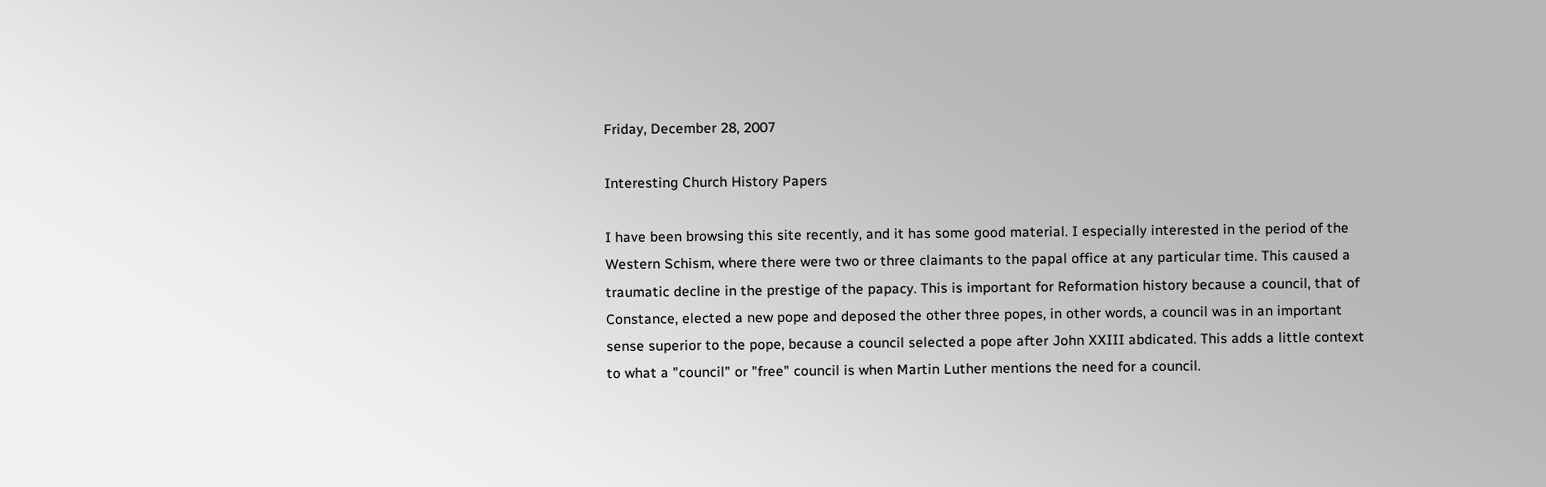Friday, December 28, 2007

Interesting Church History Papers

I have been browsing this site recently, and it has some good material. I especially interested in the period of the Western Schism, where there were two or three claimants to the papal office at any particular time. This caused a traumatic decline in the prestige of the papacy. This is important for Reformation history because a council, that of Constance, elected a new pope and deposed the other three popes, in other words, a council was in an important sense superior to the pope, because a council selected a pope after John XXIII abdicated. This adds a little context to what a "council" or "free" council is when Martin Luther mentions the need for a council.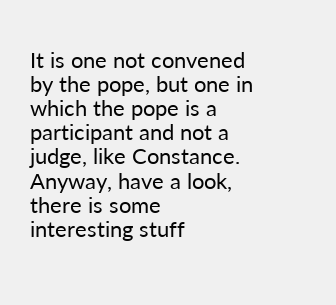It is one not convened by the pope, but one in which the pope is a participant and not a judge, like Constance. Anyway, have a look, there is some interesting stuff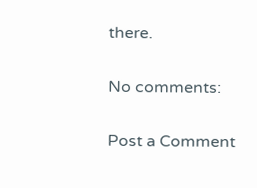there.

No comments:

Post a Comment